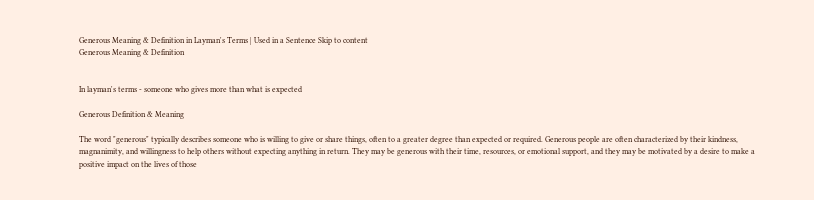Generous Meaning & Definition in Layman's Terms | Used in a Sentence Skip to content
Generous Meaning & Definition


In layman's terms - someone who gives more than what is expected

Generous Definition & Meaning

The word "generous" typically describes someone who is willing to give or share things, often to a greater degree than expected or required. Generous people are often characterized by their kindness, magnanimity, and willingness to help others without expecting anything in return. They may be generous with their time, resources, or emotional support, and they may be motivated by a desire to make a positive impact on the lives of those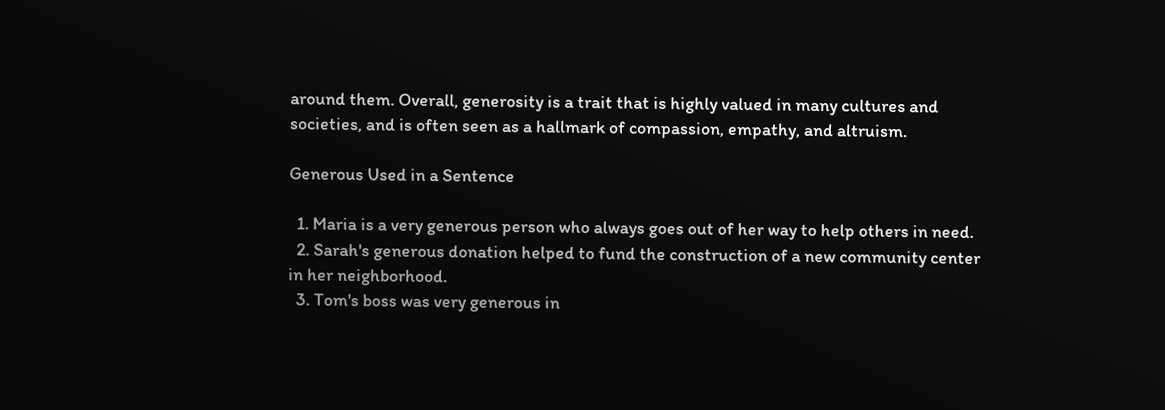around them. Overall, generosity is a trait that is highly valued in many cultures and societies, and is often seen as a hallmark of compassion, empathy, and altruism.

Generous Used in a Sentence

  1. Maria is a very generous person who always goes out of her way to help others in need.
  2. Sarah's generous donation helped to fund the construction of a new community center in her neighborhood.
  3. Tom's boss was very generous in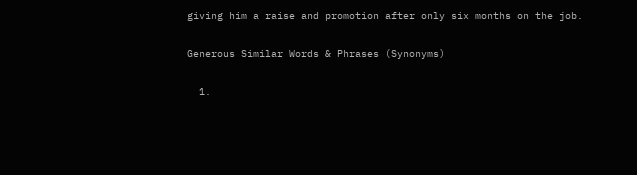giving him a raise and promotion after only six months on the job.

Generous Similar Words & Phrases (Synonyms)

  1.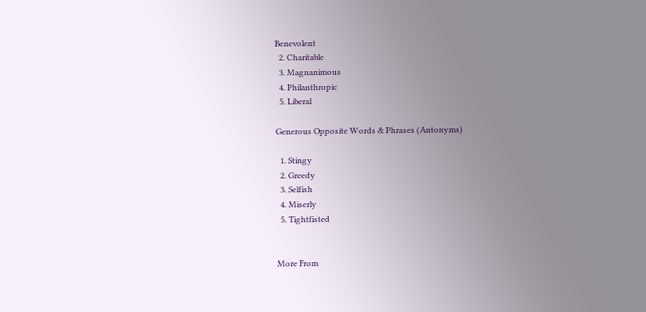Benevolent
  2. Charitable
  3. Magnanimous
  4. Philanthropic
  5. Liberal

Generous Opposite Words & Phrases (Antonyms)

  1. Stingy
  2. Greedy
  3. Selfish
  4. Miserly
  5. Tightfisted


More From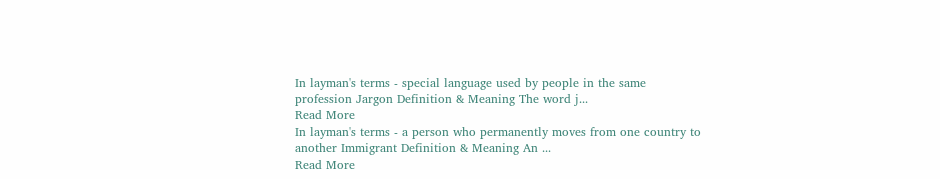In layman's terms - special language used by people in the same profession Jargon Definition & Meaning The word j...
Read More
In layman's terms - a person who permanently moves from one country to another Immigrant Definition & Meaning An ...
Read More